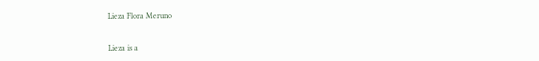Lieza Flora Meruno


Lieza is a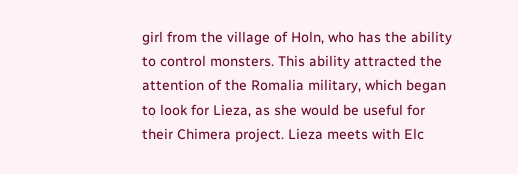girl from the village of Holn, who has the ability to control monsters. This ability attracted the attention of the Romalia military, which began to look for Lieza, as she would be useful for their Chimera project. Lieza meets with Elc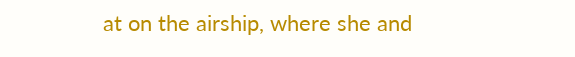at on the airship, where she and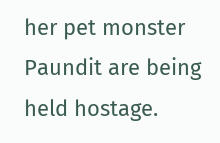her pet monster Paundit are being held hostage.